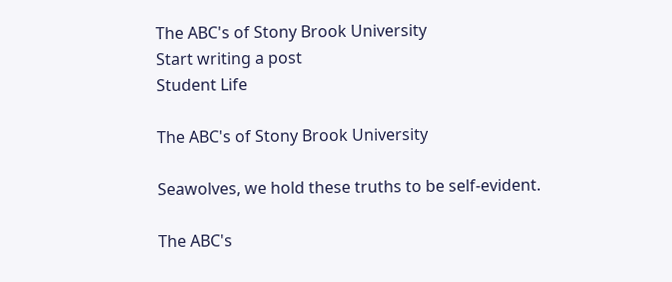The ABC's of Stony Brook University
Start writing a post
Student Life

The ABC's of Stony Brook University

Seawolves, we hold these truths to be self-evident.

The ABC's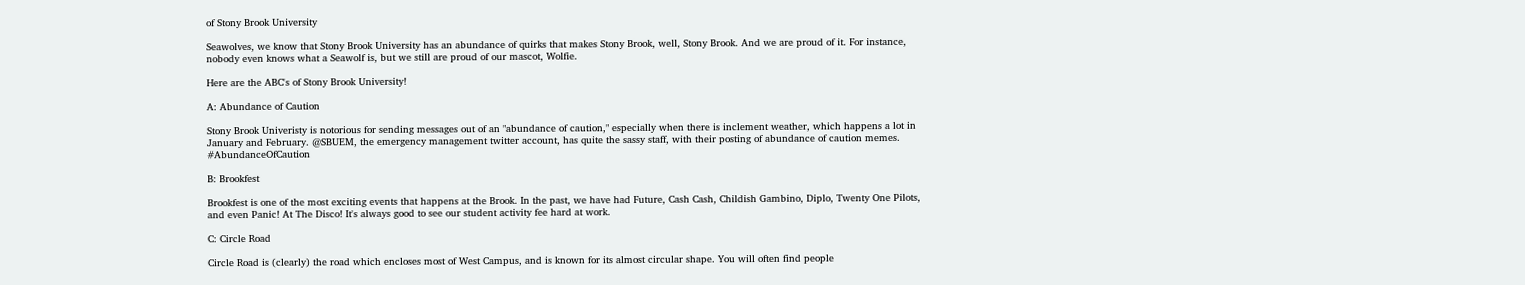of Stony Brook University

Seawolves, we know that Stony Brook University has an abundance of quirks that makes Stony Brook, well, Stony Brook. And we are proud of it. For instance, nobody even knows what a Seawolf is, but we still are proud of our mascot, Wolfie.

Here are the ABC's of Stony Brook University!

A: Abundance of Caution

Stony Brook Univeristy is notorious for sending messages out of an "abundance of caution," especially when there is inclement weather, which happens a lot in January and February. @SBUEM, the emergency management twitter account, has quite the sassy staff, with their posting of abundance of caution memes. #AbundanceOfCaution

B: Brookfest

Brookfest is one of the most exciting events that happens at the Brook. In the past, we have had Future, Cash Cash, Childish Gambino, Diplo, Twenty One Pilots, and even Panic! At The Disco! It's always good to see our student activity fee hard at work.

C: Circle Road

Circle Road is (clearly) the road which encloses most of West Campus, and is known for its almost circular shape. You will often find people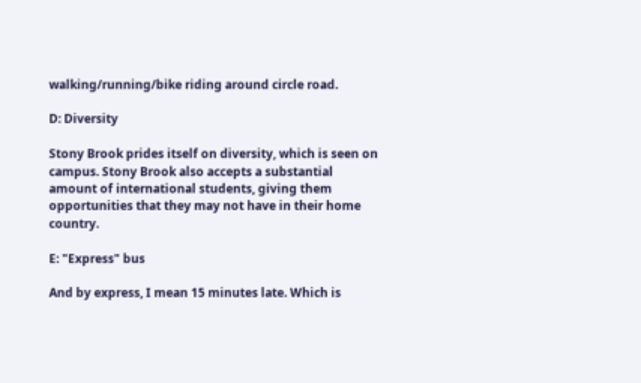walking/running/bike riding around circle road.

D: Diversity

Stony Brook prides itself on diversity, which is seen on campus. Stony Brook also accepts a substantial amount of international students, giving them opportunities that they may not have in their home country.

E: "Express" bus

And by express, I mean 15 minutes late. Which is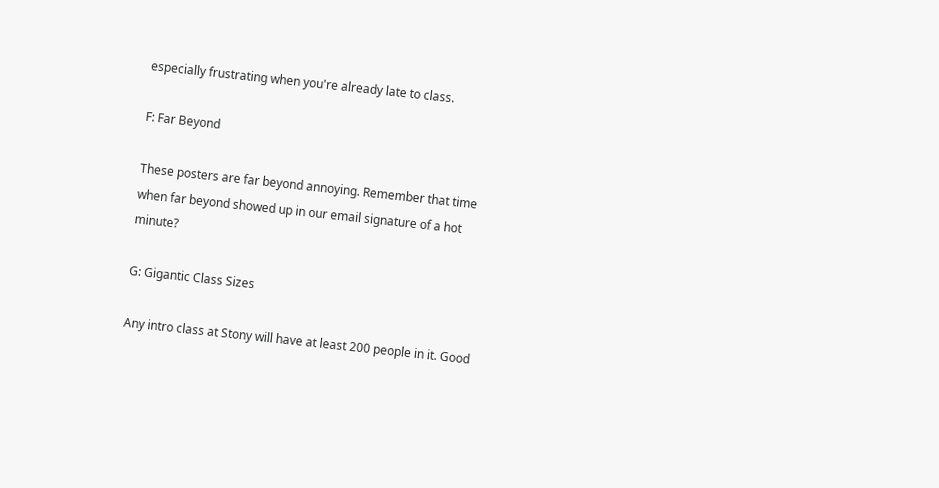especially frustrating when you're already late to class.

F: Far Beyond

These posters are far beyond annoying. Remember that time when far beyond showed up in our email signature of a hot minute?

G: Gigantic Class Sizes

Any intro class at Stony will have at least 200 people in it. Good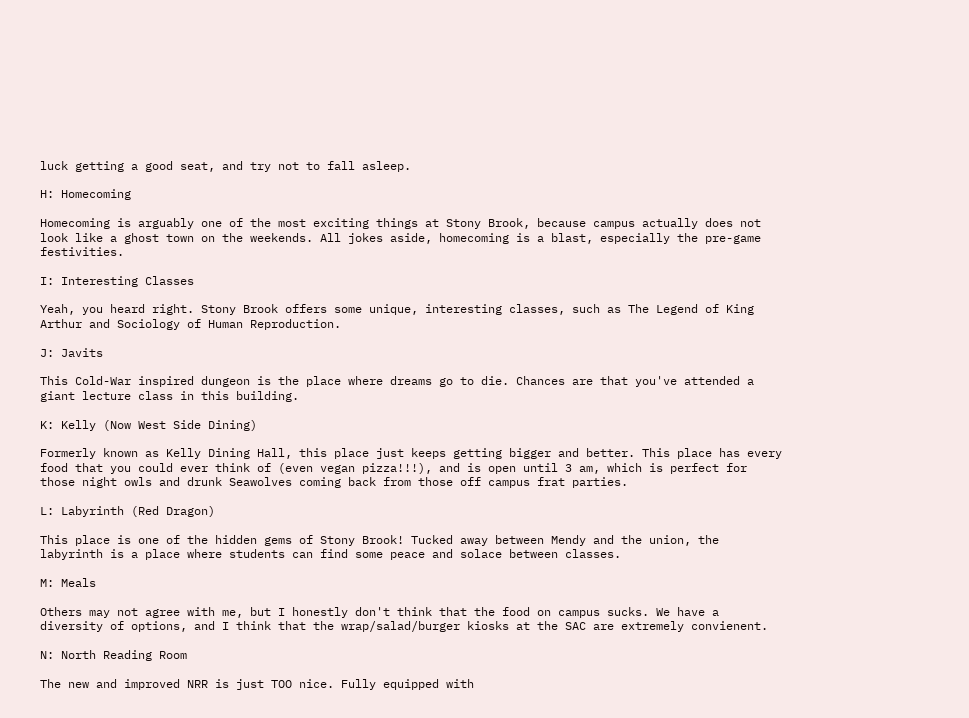luck getting a good seat, and try not to fall asleep.

H: Homecoming

Homecoming is arguably one of the most exciting things at Stony Brook, because campus actually does not look like a ghost town on the weekends. All jokes aside, homecoming is a blast, especially the pre-game festivities.

I: Interesting Classes

Yeah, you heard right. Stony Brook offers some unique, interesting classes, such as The Legend of King Arthur and Sociology of Human Reproduction.

J: Javits

This Cold-War inspired dungeon is the place where dreams go to die. Chances are that you've attended a giant lecture class in this building.

K: Kelly (Now West Side Dining)

Formerly known as Kelly Dining Hall, this place just keeps getting bigger and better. This place has every food that you could ever think of (even vegan pizza!!!), and is open until 3 am, which is perfect for those night owls and drunk Seawolves coming back from those off campus frat parties.

L: Labyrinth (Red Dragon)

This place is one of the hidden gems of Stony Brook! Tucked away between Mendy and the union, the labyrinth is a place where students can find some peace and solace between classes.

M: Meals

Others may not agree with me, but I honestly don't think that the food on campus sucks. We have a diversity of options, and I think that the wrap/salad/burger kiosks at the SAC are extremely convienent.

N: North Reading Room

The new and improved NRR is just TOO nice. Fully equipped with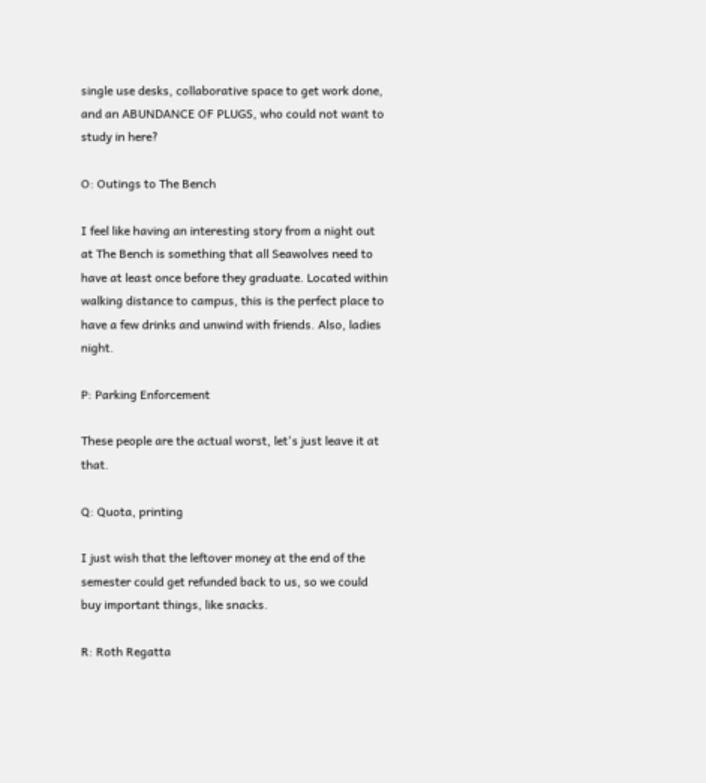single use desks, collaborative space to get work done, and an ABUNDANCE OF PLUGS, who could not want to study in here?

O: Outings to The Bench

I feel like having an interesting story from a night out at The Bench is something that all Seawolves need to have at least once before they graduate. Located within walking distance to campus, this is the perfect place to have a few drinks and unwind with friends. Also, ladies night.

P: Parking Enforcement

These people are the actual worst, let's just leave it at that.

Q: Quota, printing

I just wish that the leftover money at the end of the semester could get refunded back to us, so we could buy important things, like snacks.

R: Roth Regatta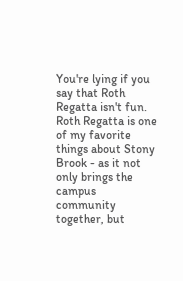You're lying if you say that Roth Regatta isn't fun. Roth Regatta is one of my favorite things about Stony Brook - as it not only brings the campus community together, but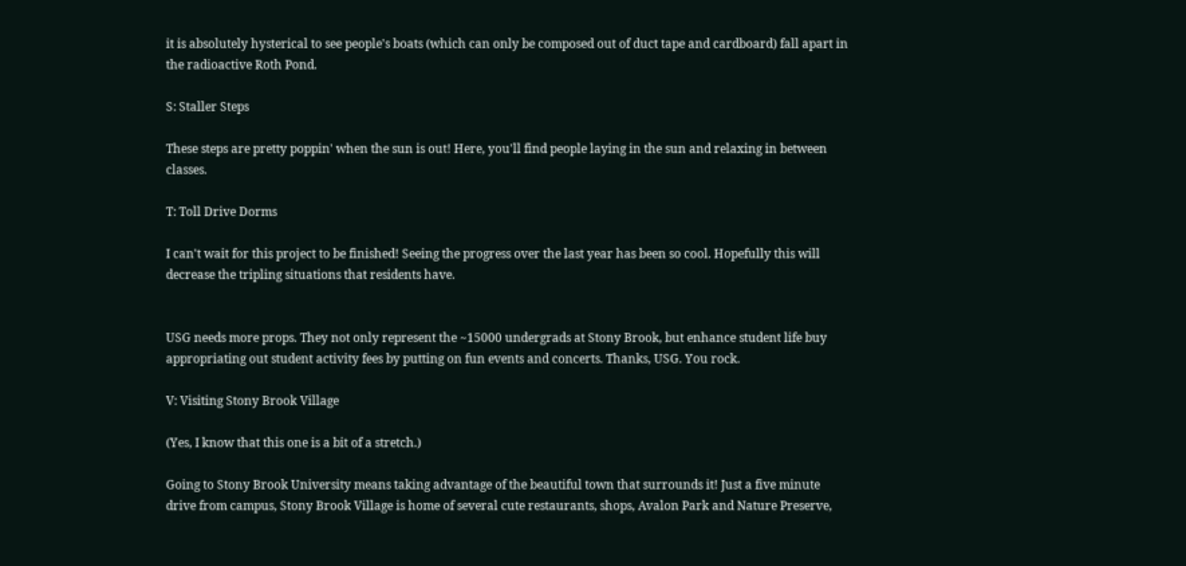it is absolutely hysterical to see people's boats (which can only be composed out of duct tape and cardboard) fall apart in the radioactive Roth Pond.

S: Staller Steps

These steps are pretty poppin' when the sun is out! Here, you'll find people laying in the sun and relaxing in between classes.

T: Toll Drive Dorms

I can't wait for this project to be finished! Seeing the progress over the last year has been so cool. Hopefully this will decrease the tripling situations that residents have.


USG needs more props. They not only represent the ~15000 undergrads at Stony Brook, but enhance student life buy appropriating out student activity fees by putting on fun events and concerts. Thanks, USG. You rock.

V: Visiting Stony Brook Village

(Yes, I know that this one is a bit of a stretch.)

Going to Stony Brook University means taking advantage of the beautiful town that surrounds it! Just a five minute drive from campus, Stony Brook Village is home of several cute restaurants, shops, Avalon Park and Nature Preserve,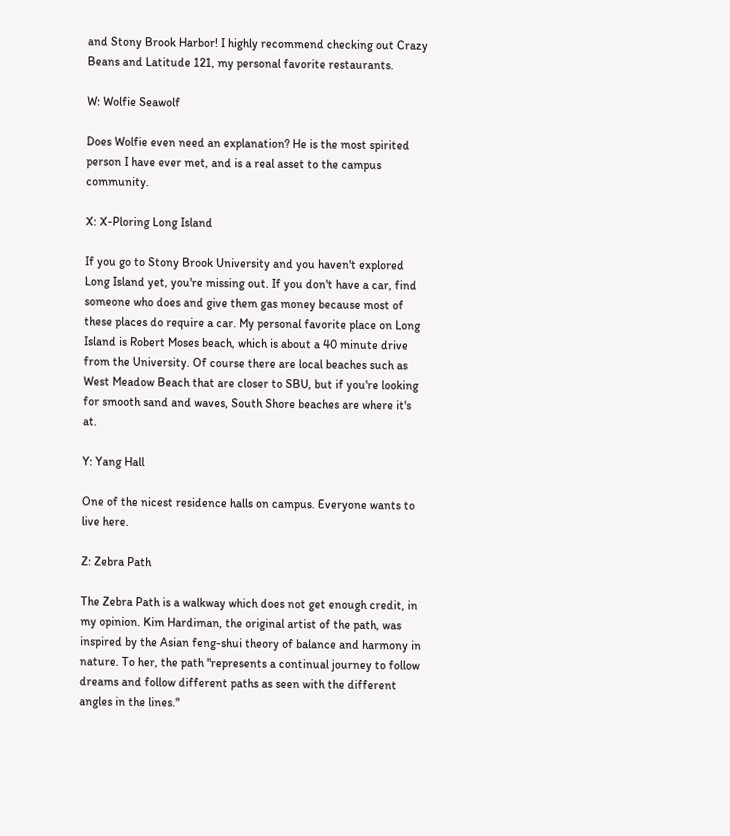and Stony Brook Harbor! I highly recommend checking out Crazy Beans and Latitude 121, my personal favorite restaurants.

W: Wolfie Seawolf

Does Wolfie even need an explanation? He is the most spirited person I have ever met, and is a real asset to the campus community.

X: X-Ploring Long Island

If you go to Stony Brook University and you haven't explored Long Island yet, you're missing out. If you don't have a car, find someone who does and give them gas money because most of these places do require a car. My personal favorite place on Long Island is Robert Moses beach, which is about a 40 minute drive from the University. Of course there are local beaches such as West Meadow Beach that are closer to SBU, but if you're looking for smooth sand and waves, South Shore beaches are where it's at.

Y: Yang Hall

One of the nicest residence halls on campus. Everyone wants to live here.

Z: Zebra Path

The Zebra Path is a walkway which does not get enough credit, in my opinion. Kim Hardiman, the original artist of the path, was inspired by the Asian feng-shui theory of balance and harmony in nature. To her, the path "represents a continual journey to follow dreams and follow different paths as seen with the different angles in the lines."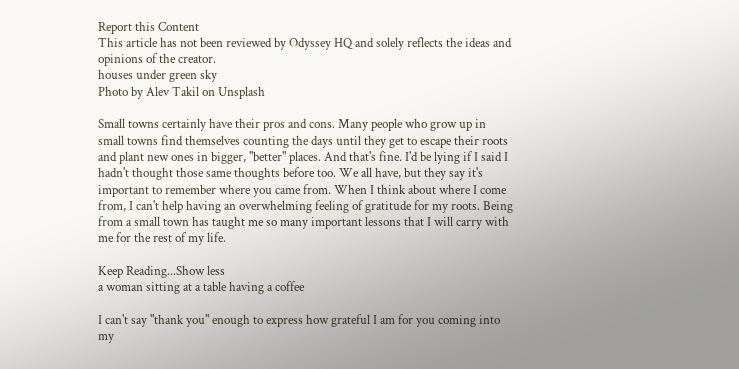Report this Content
This article has not been reviewed by Odyssey HQ and solely reflects the ideas and opinions of the creator.
houses under green sky
Photo by Alev Takil on Unsplash

Small towns certainly have their pros and cons. Many people who grow up in small towns find themselves counting the days until they get to escape their roots and plant new ones in bigger, "better" places. And that's fine. I'd be lying if I said I hadn't thought those same thoughts before too. We all have, but they say it's important to remember where you came from. When I think about where I come from, I can't help having an overwhelming feeling of gratitude for my roots. Being from a small town has taught me so many important lessons that I will carry with me for the rest of my life.

Keep Reading...Show less
a woman sitting at a table having a coffee

I can't say "thank you" enough to express how grateful I am for you coming into my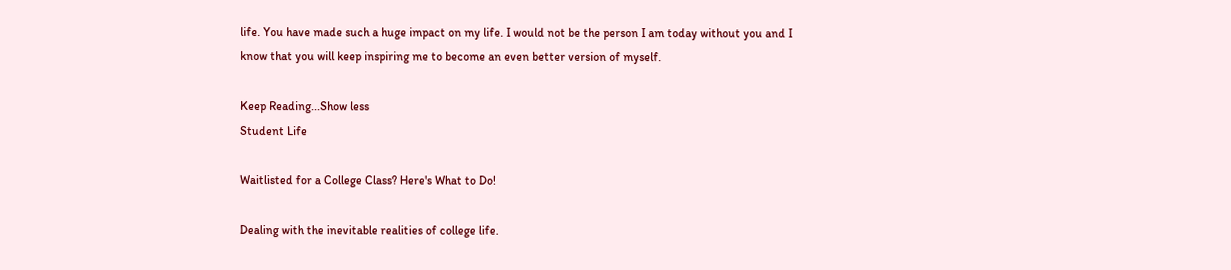life. You have made such a huge impact on my life. I would not be the person I am today without you and I know that you will keep inspiring me to become an even better version of myself.

Keep Reading...Show less
Student Life

Waitlisted for a College Class? Here's What to Do!

Dealing with the inevitable realities of college life.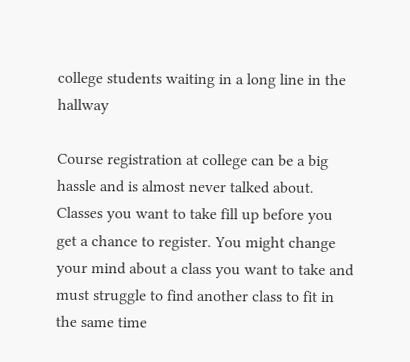college students waiting in a long line in the hallway

Course registration at college can be a big hassle and is almost never talked about. Classes you want to take fill up before you get a chance to register. You might change your mind about a class you want to take and must struggle to find another class to fit in the same time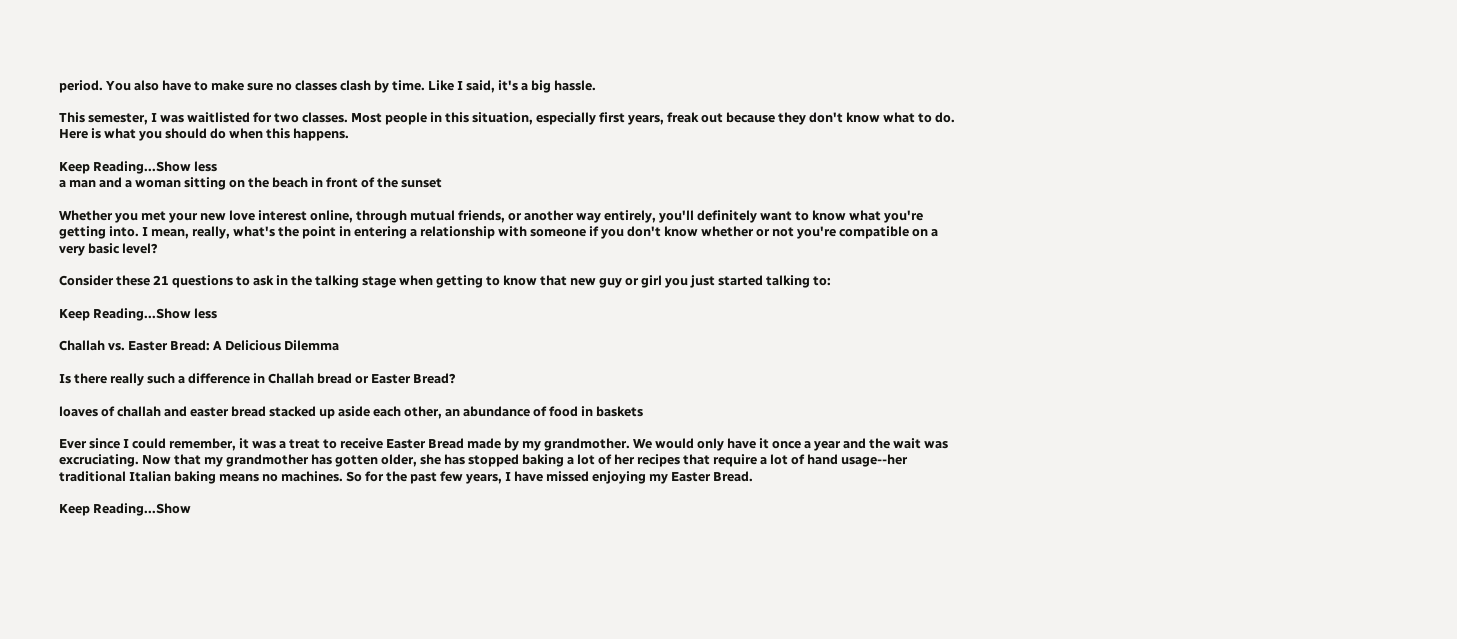period. You also have to make sure no classes clash by time. Like I said, it's a big hassle.

This semester, I was waitlisted for two classes. Most people in this situation, especially first years, freak out because they don't know what to do. Here is what you should do when this happens.

Keep Reading...Show less
a man and a woman sitting on the beach in front of the sunset

Whether you met your new love interest online, through mutual friends, or another way entirely, you'll definitely want to know what you're getting into. I mean, really, what's the point in entering a relationship with someone if you don't know whether or not you're compatible on a very basic level?

Consider these 21 questions to ask in the talking stage when getting to know that new guy or girl you just started talking to:

Keep Reading...Show less

Challah vs. Easter Bread: A Delicious Dilemma

Is there really such a difference in Challah bread or Easter Bread?

loaves of challah and easter bread stacked up aside each other, an abundance of food in baskets

Ever since I could remember, it was a treat to receive Easter Bread made by my grandmother. We would only have it once a year and the wait was excruciating. Now that my grandmother has gotten older, she has stopped baking a lot of her recipes that require a lot of hand usage--her traditional Italian baking means no machines. So for the past few years, I have missed enjoying my Easter Bread.

Keep Reading...Show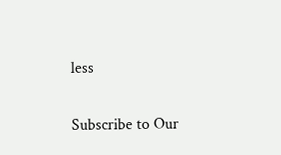less

Subscribe to Our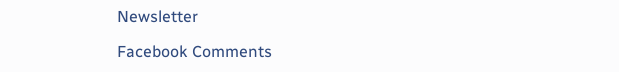Newsletter

Facebook Comments